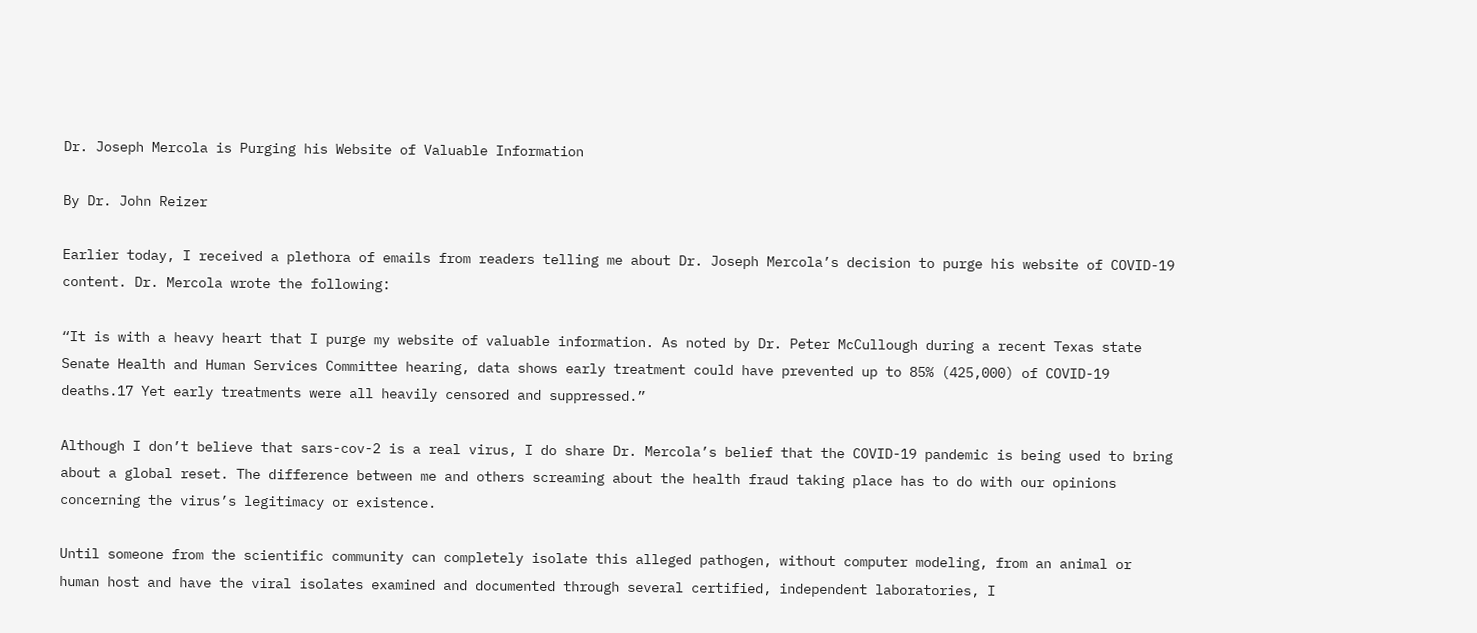Dr. Joseph Mercola is Purging his Website of Valuable Information

By Dr. John Reizer

Earlier today, I received a plethora of emails from readers telling me about Dr. Joseph Mercola’s decision to purge his website of COVID-19 content. Dr. Mercola wrote the following:

“It is with a heavy heart that I purge my website of valuable information. As noted by Dr. Peter McCullough during a recent Texas state Senate Health and Human Services Committee hearing, data shows early treatment could have prevented up to 85% (425,000) of COVID-19 deaths.17 Yet early treatments were all heavily censored and suppressed.”

Although I don’t believe that sars-cov-2 is a real virus, I do share Dr. Mercola’s belief that the COVID-19 pandemic is being used to bring about a global reset. The difference between me and others screaming about the health fraud taking place has to do with our opinions concerning the virus’s legitimacy or existence.

Until someone from the scientific community can completely isolate this alleged pathogen, without computer modeling, from an animal or human host and have the viral isolates examined and documented through several certified, independent laboratories, I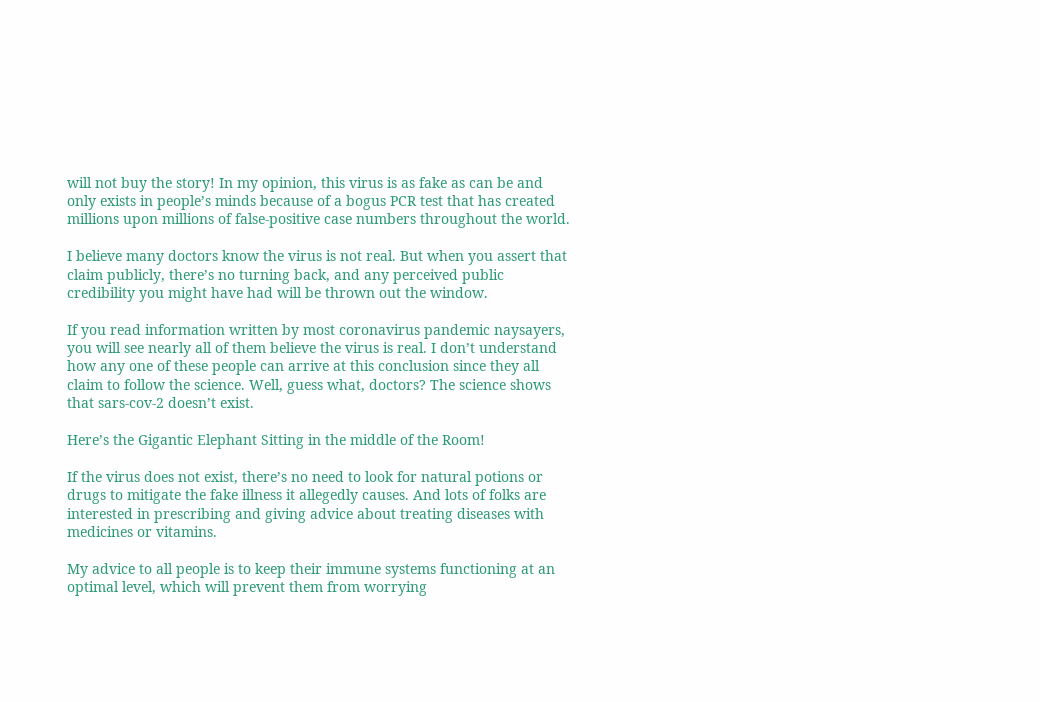will not buy the story! In my opinion, this virus is as fake as can be and only exists in people’s minds because of a bogus PCR test that has created millions upon millions of false-positive case numbers throughout the world.

I believe many doctors know the virus is not real. But when you assert that claim publicly, there’s no turning back, and any perceived public credibility you might have had will be thrown out the window.

If you read information written by most coronavirus pandemic naysayers, you will see nearly all of them believe the virus is real. I don’t understand how any one of these people can arrive at this conclusion since they all claim to follow the science. Well, guess what, doctors? The science shows that sars-cov-2 doesn’t exist.

Here’s the Gigantic Elephant Sitting in the middle of the Room!

If the virus does not exist, there’s no need to look for natural potions or drugs to mitigate the fake illness it allegedly causes. And lots of folks are interested in prescribing and giving advice about treating diseases with medicines or vitamins.

My advice to all people is to keep their immune systems functioning at an optimal level, which will prevent them from worrying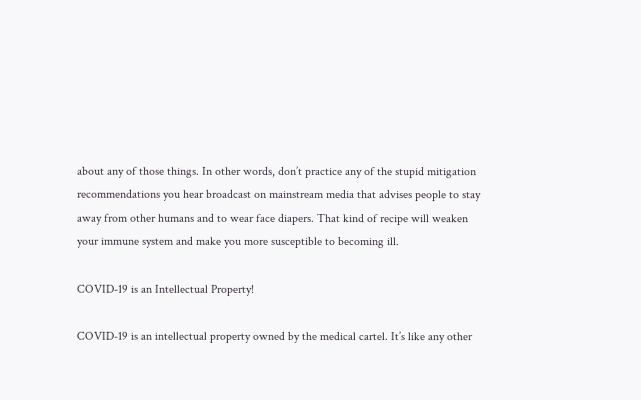about any of those things. In other words, don’t practice any of the stupid mitigation recommendations you hear broadcast on mainstream media that advises people to stay away from other humans and to wear face diapers. That kind of recipe will weaken your immune system and make you more susceptible to becoming ill.

COVID-19 is an Intellectual Property!

COVID-19 is an intellectual property owned by the medical cartel. It’s like any other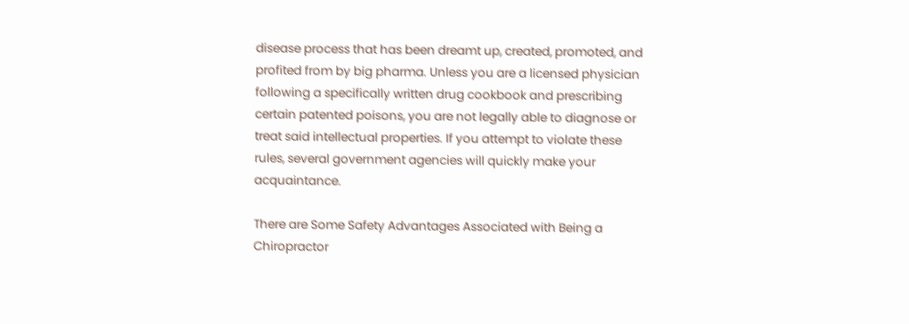disease process that has been dreamt up, created, promoted, and profited from by big pharma. Unless you are a licensed physician following a specifically written drug cookbook and prescribing certain patented poisons, you are not legally able to diagnose or treat said intellectual properties. If you attempt to violate these rules, several government agencies will quickly make your acquaintance.

There are Some Safety Advantages Associated with Being a Chiropractor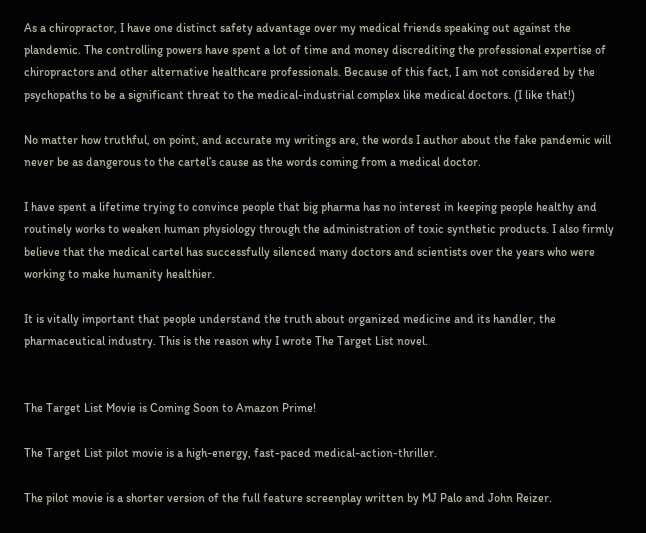As a chiropractor, I have one distinct safety advantage over my medical friends speaking out against the plandemic. The controlling powers have spent a lot of time and money discrediting the professional expertise of chiropractors and other alternative healthcare professionals. Because of this fact, I am not considered by the psychopaths to be a significant threat to the medical-industrial complex like medical doctors. (I like that!)

No matter how truthful, on point, and accurate my writings are, the words I author about the fake pandemic will never be as dangerous to the cartel’s cause as the words coming from a medical doctor.

I have spent a lifetime trying to convince people that big pharma has no interest in keeping people healthy and routinely works to weaken human physiology through the administration of toxic synthetic products. I also firmly believe that the medical cartel has successfully silenced many doctors and scientists over the years who were working to make humanity healthier.

It is vitally important that people understand the truth about organized medicine and its handler, the pharmaceutical industry. This is the reason why I wrote The Target List novel.


The Target List Movie is Coming Soon to Amazon Prime!

The Target List pilot movie is a high-energy, fast-paced medical-action-thriller.

The pilot movie is a shorter version of the full feature screenplay written by MJ Palo and John Reizer.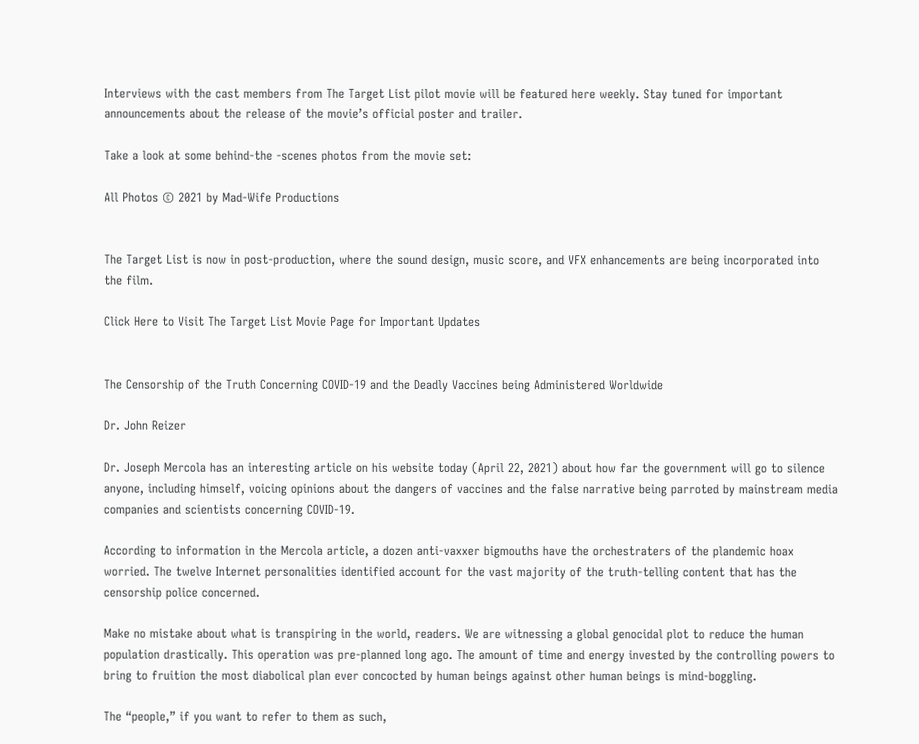Interviews with the cast members from The Target List pilot movie will be featured here weekly. Stay tuned for important announcements about the release of the movie’s official poster and trailer.

Take a look at some behind-the -scenes photos from the movie set:

All Photos © 2021 by Mad-Wife Productions


The Target List is now in post-production, where the sound design, music score, and VFX enhancements are being incorporated into the film.

Click Here to Visit The Target List Movie Page for Important Updates


The Censorship of the Truth Concerning COVID-19 and the Deadly Vaccines being Administered Worldwide

Dr. John Reizer

Dr. Joseph Mercola has an interesting article on his website today (April 22, 2021) about how far the government will go to silence anyone, including himself, voicing opinions about the dangers of vaccines and the false narrative being parroted by mainstream media companies and scientists concerning COVID-19.

According to information in the Mercola article, a dozen anti-vaxxer bigmouths have the orchestraters of the plandemic hoax worried. The twelve Internet personalities identified account for the vast majority of the truth-telling content that has the censorship police concerned.

Make no mistake about what is transpiring in the world, readers. We are witnessing a global genocidal plot to reduce the human population drastically. This operation was pre-planned long ago. The amount of time and energy invested by the controlling powers to bring to fruition the most diabolical plan ever concocted by human beings against other human beings is mind-boggling.

The “people,” if you want to refer to them as such,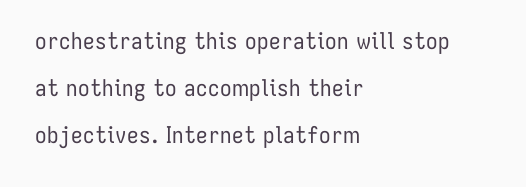orchestrating this operation will stop at nothing to accomplish their objectives. Internet platform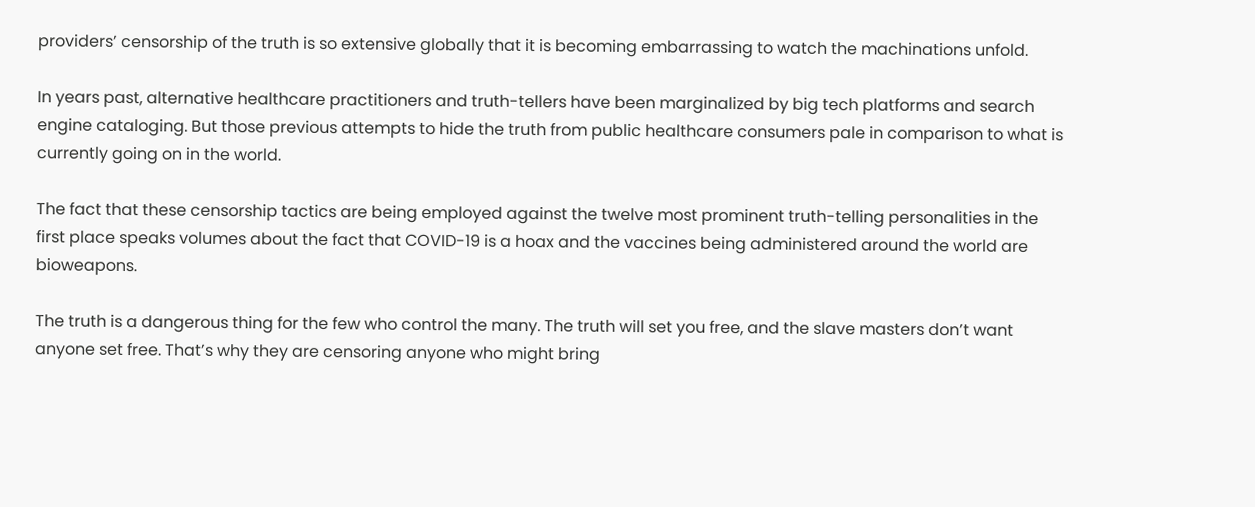providers’ censorship of the truth is so extensive globally that it is becoming embarrassing to watch the machinations unfold.

In years past, alternative healthcare practitioners and truth-tellers have been marginalized by big tech platforms and search engine cataloging. But those previous attempts to hide the truth from public healthcare consumers pale in comparison to what is currently going on in the world.

The fact that these censorship tactics are being employed against the twelve most prominent truth-telling personalities in the first place speaks volumes about the fact that COVID-19 is a hoax and the vaccines being administered around the world are bioweapons.

The truth is a dangerous thing for the few who control the many. The truth will set you free, and the slave masters don’t want anyone set free. That’s why they are censoring anyone who might bring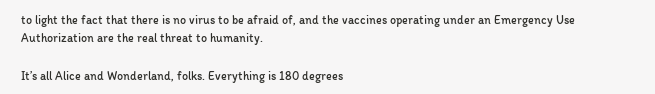to light the fact that there is no virus to be afraid of, and the vaccines operating under an Emergency Use Authorization are the real threat to humanity.

It’s all Alice and Wonderland, folks. Everything is 180 degrees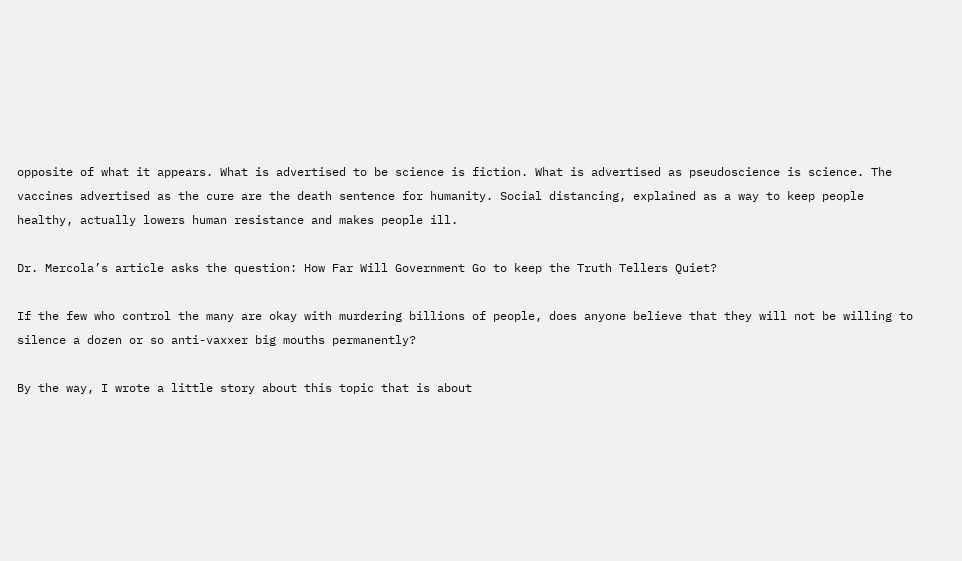opposite of what it appears. What is advertised to be science is fiction. What is advertised as pseudoscience is science. The vaccines advertised as the cure are the death sentence for humanity. Social distancing, explained as a way to keep people healthy, actually lowers human resistance and makes people ill.

Dr. Mercola’s article asks the question: How Far Will Government Go to keep the Truth Tellers Quiet?

If the few who control the many are okay with murdering billions of people, does anyone believe that they will not be willing to silence a dozen or so anti-vaxxer big mouths permanently?

By the way, I wrote a little story about this topic that is about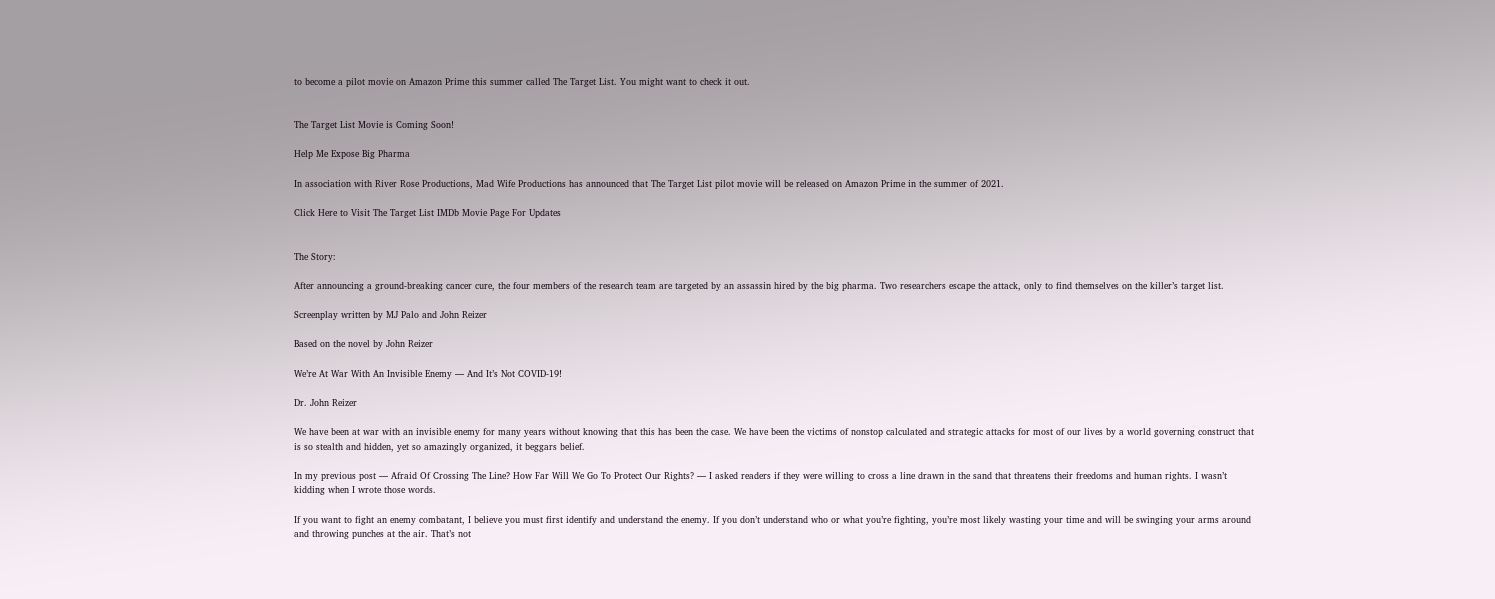to become a pilot movie on Amazon Prime this summer called The Target List. You might want to check it out.


The Target List Movie is Coming Soon!

Help Me Expose Big Pharma

In association with River Rose Productions, Mad Wife Productions has announced that The Target List pilot movie will be released on Amazon Prime in the summer of 2021.

Click Here to Visit The Target List IMDb Movie Page For Updates


The Story:

After announcing a ground-breaking cancer cure, the four members of the research team are targeted by an assassin hired by the big pharma. Two researchers escape the attack, only to find themselves on the killer’s target list.

Screenplay written by MJ Palo and John Reizer

Based on the novel by John Reizer

We’re At War With An Invisible Enemy — And It’s Not COVID-19!

Dr. John Reizer

We have been at war with an invisible enemy for many years without knowing that this has been the case. We have been the victims of nonstop calculated and strategic attacks for most of our lives by a world governing construct that is so stealth and hidden, yet so amazingly organized, it beggars belief.

In my previous post — Afraid Of Crossing The Line? How Far Will We Go To Protect Our Rights? — I asked readers if they were willing to cross a line drawn in the sand that threatens their freedoms and human rights. I wasn’t kidding when I wrote those words.

If you want to fight an enemy combatant, I believe you must first identify and understand the enemy. If you don’t understand who or what you’re fighting, you’re most likely wasting your time and will be swinging your arms around and throwing punches at the air. That’s not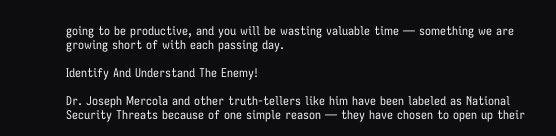going to be productive, and you will be wasting valuable time — something we are growing short of with each passing day.

Identify And Understand The Enemy!

Dr. Joseph Mercola and other truth-tellers like him have been labeled as National Security Threats because of one simple reason — they have chosen to open up their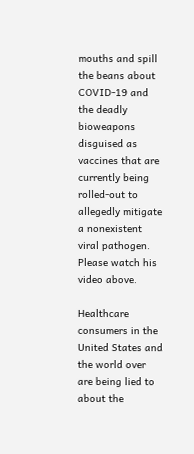mouths and spill the beans about COVID-19 and the deadly bioweapons disguised as vaccines that are currently being rolled-out to allegedly mitigate a nonexistent viral pathogen. Please watch his video above.

Healthcare consumers in the United States and the world over are being lied to about the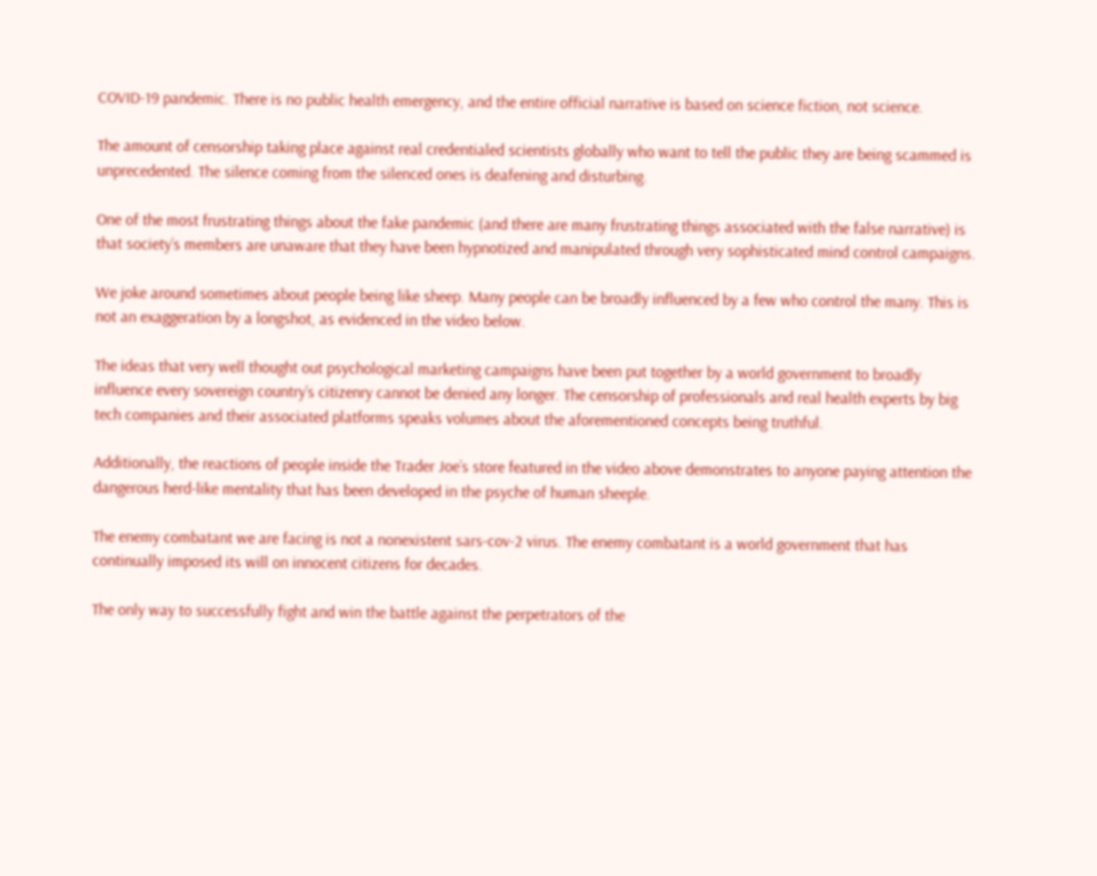COVID-19 pandemic. There is no public health emergency, and the entire official narrative is based on science fiction, not science.

The amount of censorship taking place against real credentialed scientists globally who want to tell the public they are being scammed is unprecedented. The silence coming from the silenced ones is deafening and disturbing.

One of the most frustrating things about the fake pandemic (and there are many frustrating things associated with the false narrative) is that society’s members are unaware that they have been hypnotized and manipulated through very sophisticated mind control campaigns.

We joke around sometimes about people being like sheep. Many people can be broadly influenced by a few who control the many. This is not an exaggeration by a longshot, as evidenced in the video below.

The ideas that very well thought out psychological marketing campaigns have been put together by a world government to broadly influence every sovereign country’s citizenry cannot be denied any longer. The censorship of professionals and real health experts by big tech companies and their associated platforms speaks volumes about the aforementioned concepts being truthful.

Additionally, the reactions of people inside the Trader Joe’s store featured in the video above demonstrates to anyone paying attention the dangerous herd-like mentality that has been developed in the psyche of human sheeple.

The enemy combatant we are facing is not a nonexistent sars-cov-2 virus. The enemy combatant is a world government that has continually imposed its will on innocent citizens for decades.

The only way to successfully fight and win the battle against the perpetrators of the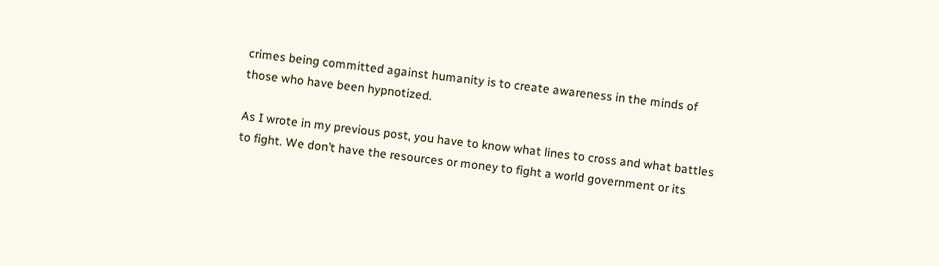crimes being committed against humanity is to create awareness in the minds of those who have been hypnotized.

As I wrote in my previous post, you have to know what lines to cross and what battles to fight. We don’t have the resources or money to fight a world government or its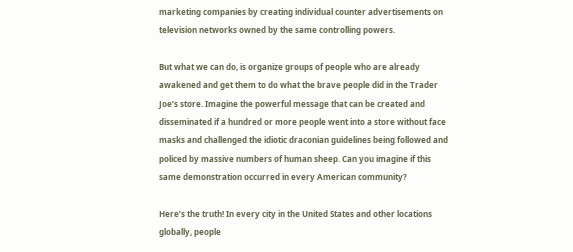marketing companies by creating individual counter advertisements on television networks owned by the same controlling powers.

But what we can do, is organize groups of people who are already awakened and get them to do what the brave people did in the Trader Joe’s store. Imagine the powerful message that can be created and disseminated if a hundred or more people went into a store without face masks and challenged the idiotic draconian guidelines being followed and policed by massive numbers of human sheep. Can you imagine if this same demonstration occurred in every American community?

Here’s the truth! In every city in the United States and other locations globally, people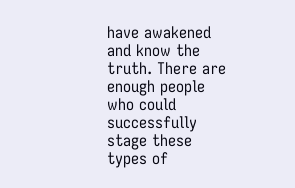have awakened and know the truth. There are enough people who could successfully stage these types of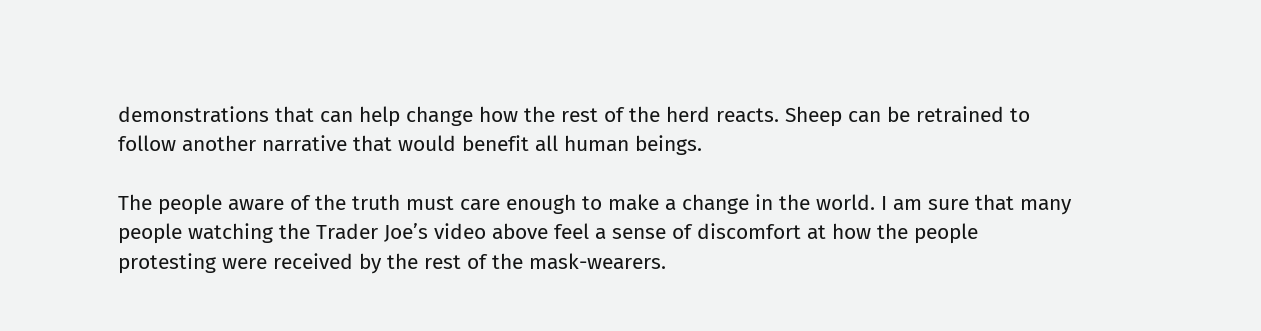demonstrations that can help change how the rest of the herd reacts. Sheep can be retrained to follow another narrative that would benefit all human beings.

The people aware of the truth must care enough to make a change in the world. I am sure that many people watching the Trader Joe’s video above feel a sense of discomfort at how the people protesting were received by the rest of the mask-wearers.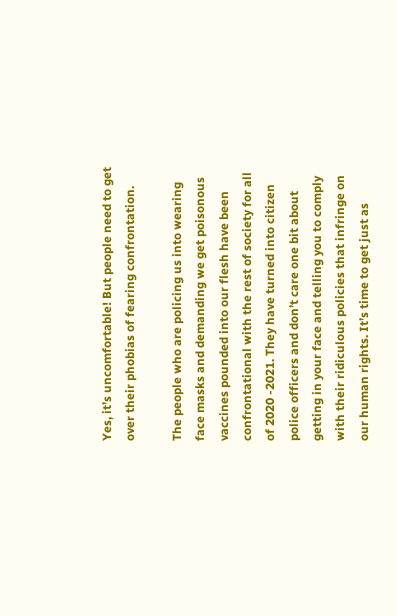Yes, it’s uncomfortable! But people need to get over their phobias of fearing confrontation.

The people who are policing us into wearing face masks and demanding we get poisonous vaccines pounded into our flesh have been confrontational with the rest of society for all of 2020 -2021. They have turned into citizen police officers and don’t care one bit about getting in your face and telling you to comply with their ridiculous policies that infringe on our human rights. It’s time to get just as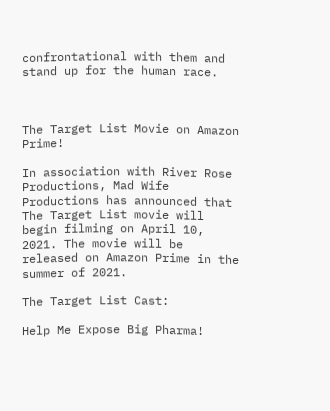confrontational with them and stand up for the human race.



The Target List Movie on Amazon Prime!

In association with River Rose Productions, Mad Wife Productions has announced that The Target List movie will begin filming on April 10, 2021. The movie will be released on Amazon Prime in the summer of 2021.

The Target List Cast:

Help Me Expose Big Pharma!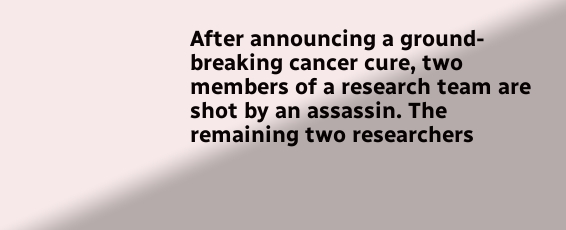After announcing a ground-breaking cancer cure, two members of a research team are shot by an assassin. The remaining two researchers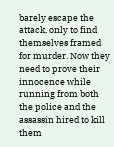barely escape the attack, only to find themselves framed for murder. Now they need to prove their innocence while running from both the police and the assassin hired to kill them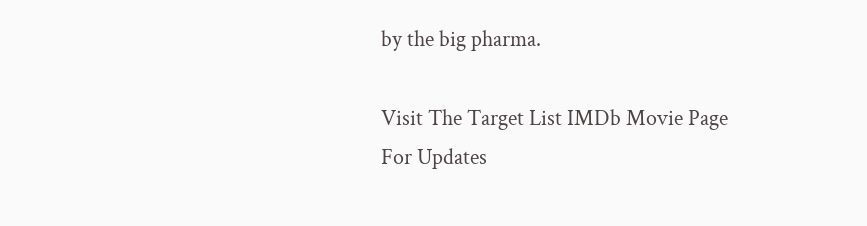by the big pharma.

Visit The Target List IMDb Movie Page For Updates